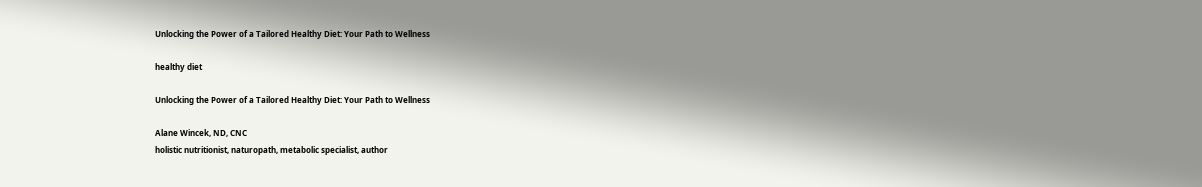Unlocking the Power of a Tailored Healthy Diet: Your Path to Wellness

healthy diet

Unlocking the Power of a Tailored Healthy Diet: Your Path to Wellness

Alane Wincek, ND, CNC
holistic nutritionist, naturopath, metabolic specialist, author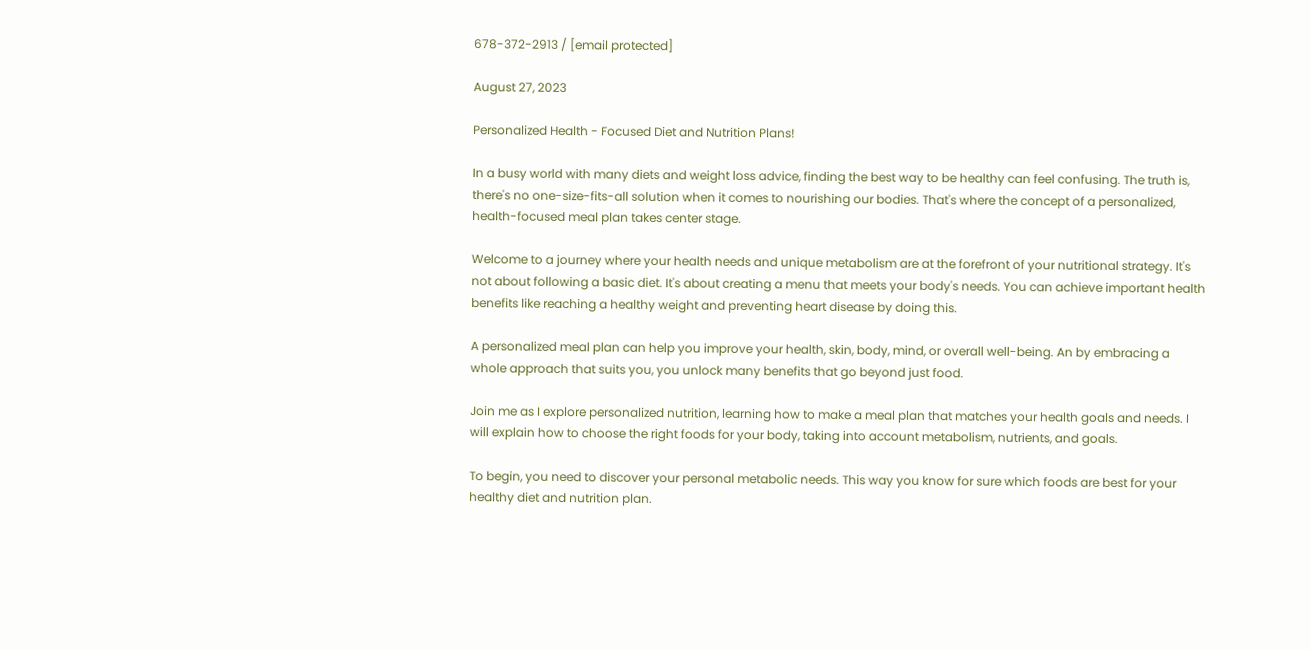678-372-2913 / [email protected]

August 27, 2023

Personalized Health - Focused Diet and Nutrition Plans!

In a busy world with many diets and weight loss advice, finding the best way to be healthy can feel confusing. The truth is, there's no one-size-fits-all solution when it comes to nourishing our bodies. That's where the concept of a personalized, health-focused meal plan takes center stage.

Welcome to a journey where your health needs and unique metabolism are at the forefront of your nutritional strategy. It's not about following a basic diet. It's about creating a menu that meets your body's needs. You can achieve important health benefits like reaching a healthy weight and preventing heart disease by doing this.

A personalized meal plan can help you improve your health, skin, body, mind, or overall well-being. An by embracing a whole approach that suits you, you unlock many benefits that go beyond just food.

Join me as I explore personalized nutrition, learning how to make a meal plan that matches your health goals and needs. I will explain how to choose the right foods for your body, taking into account metabolism, nutrients, and goals.

To begin, you need to discover your personal metabolic needs. This way you know for sure which foods are best for your healthy diet and nutrition plan.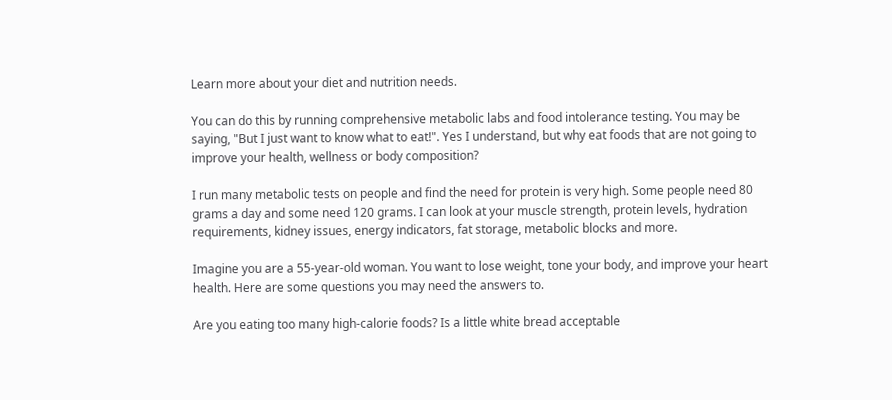Learn more about your diet and nutrition needs.

You can do this by running comprehensive metabolic labs and food intolerance testing. You may be saying, "But I just want to know what to eat!". Yes I understand, but why eat foods that are not going to improve your health, wellness or body composition?

I run many metabolic tests on people and find the need for protein is very high. Some people need 80 grams a day and some need 120 grams. I can look at your muscle strength, protein levels, hydration requirements, kidney issues, energy indicators, fat storage, metabolic blocks and more.

Imagine you are a 55-year-old woman. You want to lose weight, tone your body, and improve your heart health. Here are some questions you may need the answers to.

Are you eating too many high-calorie foods? Is a little white bread acceptable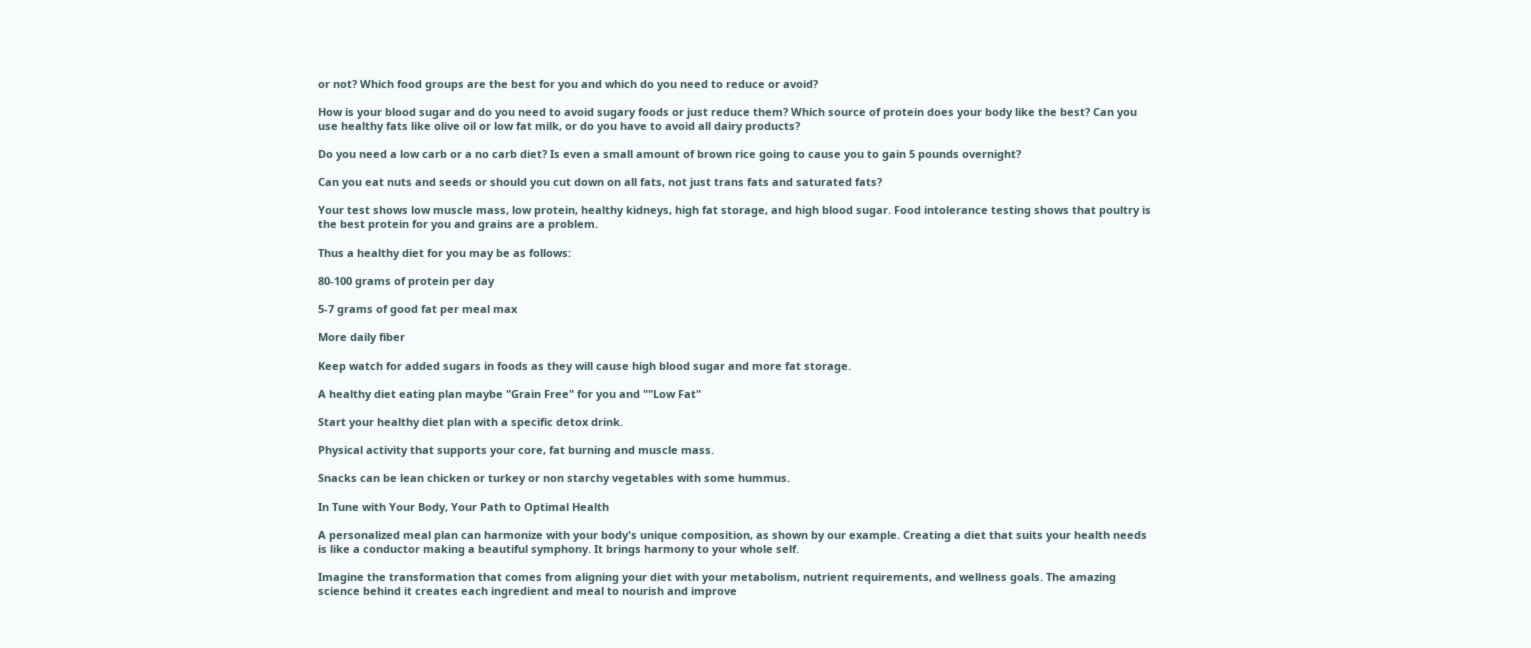or not? Which food groups are the best for you and which do you need to reduce or avoid?

How is your blood sugar and do you need to avoid sugary foods or just reduce them? Which source of protein does your body like the best? Can you use healthy fats like olive oil or low fat milk, or do you have to avoid all dairy products?

Do you need a low carb or a no carb diet? Is even a small amount of brown rice going to cause you to gain 5 pounds overnight?

Can you eat nuts and seeds or should you cut down on all fats, not just trans fats and saturated fats?

Your test shows low muscle mass, low protein, healthy kidneys, high fat storage, and high blood sugar. Food intolerance testing shows that poultry is the best protein for you and grains are a problem.

Thus a healthy diet for you may be as follows:

80-100 grams of protein per day

5-7 grams of good fat per meal max

More daily fiber

Keep watch for added sugars in foods as they will cause high blood sugar and more fat storage.

A healthy diet eating plan maybe "Grain Free" for you and ""Low Fat"

Start your healthy diet plan with a specific detox drink.

Physical activity that supports your core, fat burning and muscle mass.

Snacks can be lean chicken or turkey or non starchy vegetables with some hummus.

In Tune with Your Body, Your Path to Optimal Health

A personalized meal plan can harmonize with your body's unique composition, as shown by our example. Creating a diet that suits your health needs is like a conductor making a beautiful symphony. It brings harmony to your whole self.

Imagine the transformation that comes from aligning your diet with your metabolism, nutrient requirements, and wellness goals. The amazing science behind it creates each ingredient and meal to nourish and improve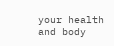your health and body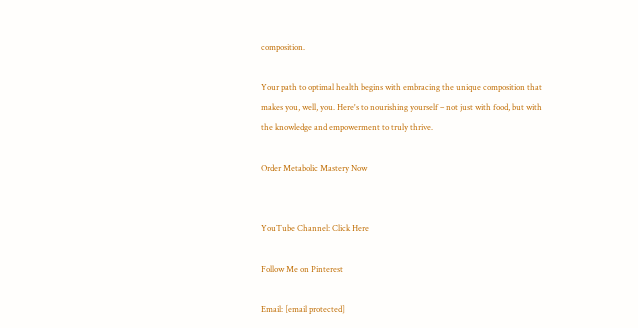composition.

Your path to optimal health begins with embracing the unique composition that makes you, well, you. Here's to nourishing yourself – not just with food, but with the knowledge and empowerment to truly thrive.

Order Metabolic Mastery Now


YouTube Channel: Click Here

Follow Me on Pinterest

Email: [email protected]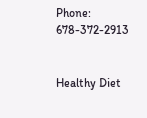Phone: 678-372-2913


Healthy Diet